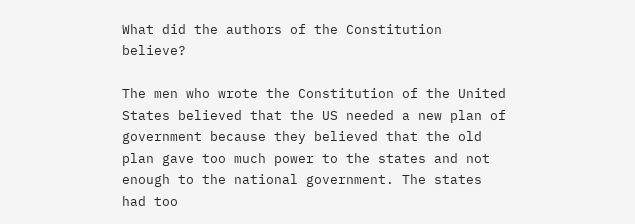What did the authors of the Constitution believe?

The men who wrote the Constitution of the United States believed that the US needed a new plan of government because they believed that the old plan gave too much power to the states and not enough to the national government. The states had too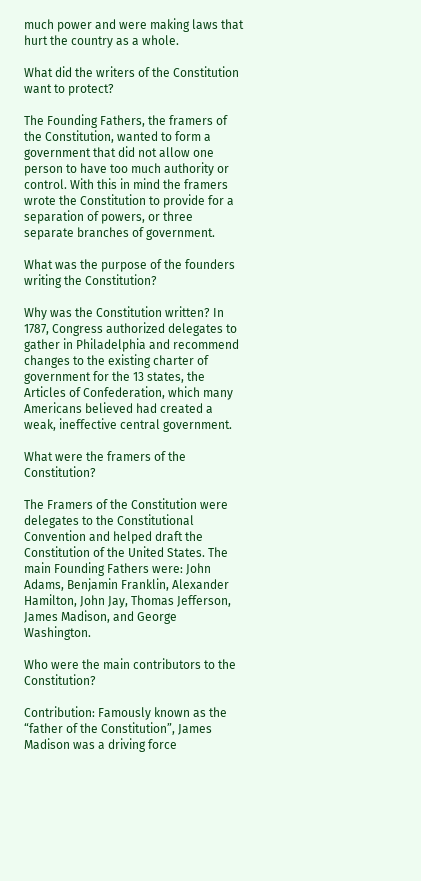much power and were making laws that hurt the country as a whole.

What did the writers of the Constitution want to protect?

The Founding Fathers, the framers of the Constitution, wanted to form a government that did not allow one person to have too much authority or control. With this in mind the framers wrote the Constitution to provide for a separation of powers, or three separate branches of government.

What was the purpose of the founders writing the Constitution?

Why was the Constitution written? In 1787, Congress authorized delegates to gather in Philadelphia and recommend changes to the existing charter of government for the 13 states, the Articles of Confederation, which many Americans believed had created a weak, ineffective central government.

What were the framers of the Constitution?

The Framers of the Constitution were delegates to the Constitutional Convention and helped draft the Constitution of the United States. The main Founding Fathers were: John Adams, Benjamin Franklin, Alexander Hamilton, John Jay, Thomas Jefferson, James Madison, and George Washington.

Who were the main contributors to the Constitution?

Contribution: Famously known as the “father of the Constitution”, James Madison was a driving force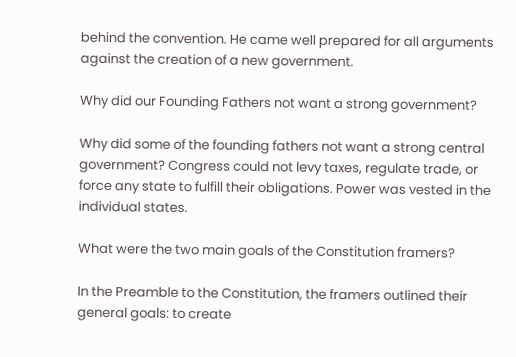behind the convention. He came well prepared for all arguments against the creation of a new government.

Why did our Founding Fathers not want a strong government?

Why did some of the founding fathers not want a strong central government? Congress could not levy taxes, regulate trade, or force any state to fulfill their obligations. Power was vested in the individual states.

What were the two main goals of the Constitution framers?

In the Preamble to the Constitution, the framers outlined their general goals: to create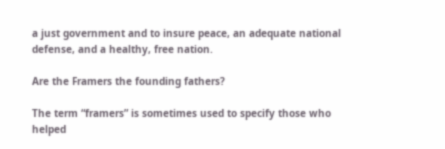a just government and to insure peace, an adequate national defense, and a healthy, free nation.

Are the Framers the founding fathers?

The term “framers” is sometimes used to specify those who helped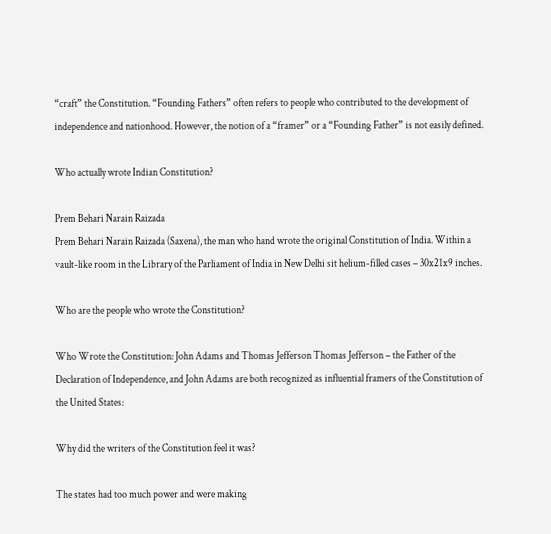“craft” the Constitution. “Founding Fathers” often refers to people who contributed to the development of independence and nationhood. However, the notion of a “framer” or a “Founding Father” is not easily defined.

Who actually wrote Indian Constitution?

Prem Behari Narain Raizada
Prem Behari Narain Raizada (Saxena), the man who hand wrote the original Constitution of India. Within a vault-like room in the Library of the Parliament of India in New Delhi sit helium-filled cases – 30x21x9 inches.

Who are the people who wrote the Constitution?

Who Wrote the Constitution: John Adams and Thomas Jefferson Thomas Jefferson – the Father of the Declaration of Independence, and John Adams are both recognized as influential framers of the Constitution of the United States:

Why did the writers of the Constitution feel it was?

The states had too much power and were making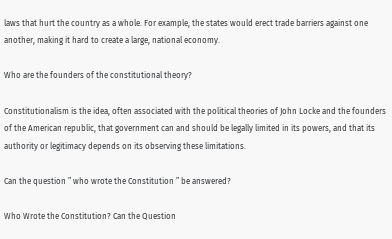laws that hurt the country as a whole. For example, the states would erect trade barriers against one another, making it hard to create a large, national economy.

Who are the founders of the constitutional theory?

Constitutionalism is the idea, often associated with the political theories of John Locke and the founders of the American republic, that government can and should be legally limited in its powers, and that its authority or legitimacy depends on its observing these limitations.

Can the question ” who wrote the Constitution ” be answered?

Who Wrote the Constitution? Can the Question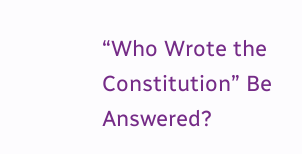“Who Wrote the Constitution” Be Answered?